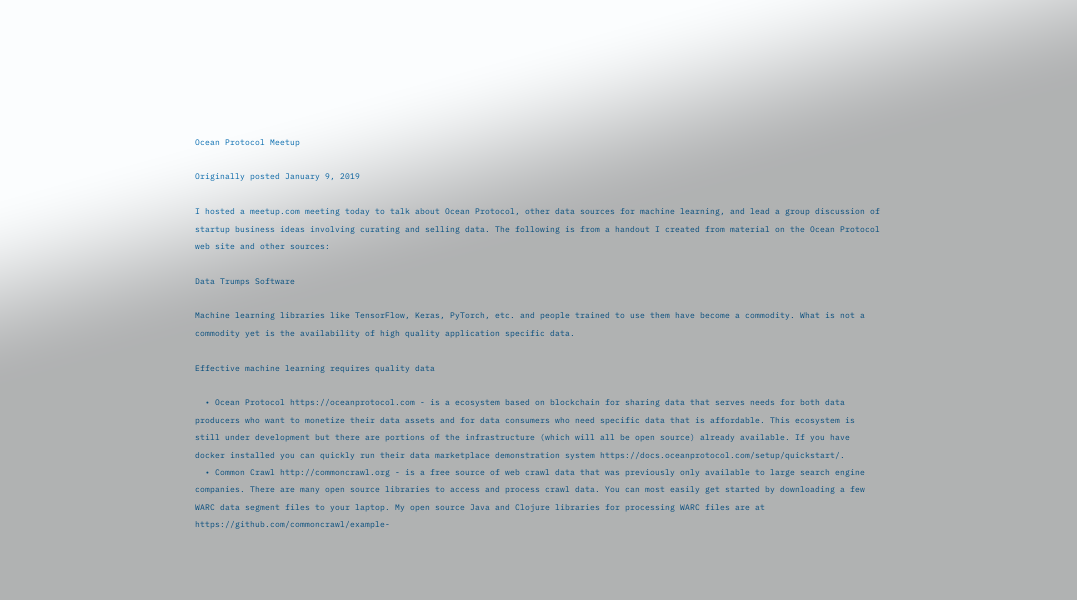Ocean Protocol Meetup

Originally posted January 9, 2019

I hosted a meetup.com meeting today to talk about Ocean Protocol, other data sources for machine learning, and lead a group discussion of startup business ideas involving curating and selling data. The following is from a handout I created from material on the Ocean Protocol web site and other sources:

Data Trumps Software

Machine learning libraries like TensorFlow, Keras, PyTorch, etc. and people trained to use them have become a commodity. What is not a commodity yet is the availability of high quality application specific data.

Effective machine learning requires quality data

  • Ocean Protocol https://oceanprotocol.com - is a ecosystem based on blockchain for sharing data that serves needs for both data producers who want to monetize their data assets and for data consumers who need specific data that is affordable. This ecosystem is still under development but there are portions of the infrastructure (which will all be open source) already available. If you have docker installed you can quickly run their data marketplace demonstration system https://docs.oceanprotocol.com/setup/quickstart/.
  • Common Crawl http://commoncrawl.org - is a free source of web crawl data that was previously only available to large search engine companies. There are many open source libraries to access and process crawl data. You can most easily get started by downloading a few WARC data segment files to your laptop. My open source Java and Clojure libraries for processing WARC files are at https://github.com/commoncrawl/example-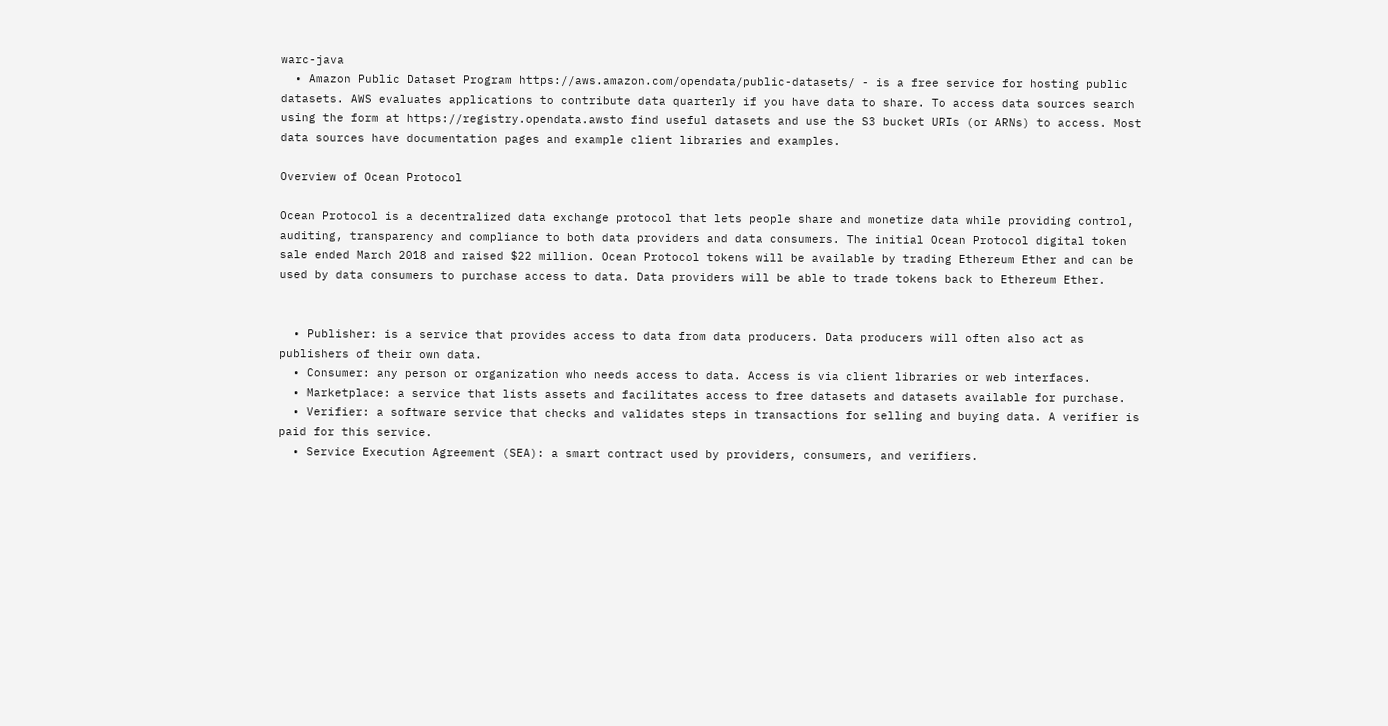warc-java
  • Amazon Public Dataset Program https://aws.amazon.com/opendata/public-datasets/ - is a free service for hosting public datasets. AWS evaluates applications to contribute data quarterly if you have data to share. To access data sources search using the form at https://registry.opendata.awsto find useful datasets and use the S3 bucket URIs (or ARNs) to access. Most data sources have documentation pages and example client libraries and examples.

Overview of Ocean Protocol

Ocean Protocol is a decentralized data exchange protocol that lets people share and monetize data while providing control, auditing, transparency and compliance to both data providers and data consumers. The initial Ocean Protocol digital token sale ended March 2018 and raised $22 million. Ocean Protocol tokens will be available by trading Ethereum Ether and can be used by data consumers to purchase access to data. Data providers will be able to trade tokens back to Ethereum Ether.


  • Publisher: is a service that provides access to data from data producers. Data producers will often also act as publishers of their own data.
  • Consumer: any person or organization who needs access to data. Access is via client libraries or web interfaces.
  • Marketplace: a service that lists assets and facilitates access to free datasets and datasets available for purchase.
  • Verifier: a software service that checks and validates steps in transactions for selling and buying data. A verifier is paid for this service.
  • Service Execution Agreement (SEA): a smart contract used by providers, consumers, and verifiers.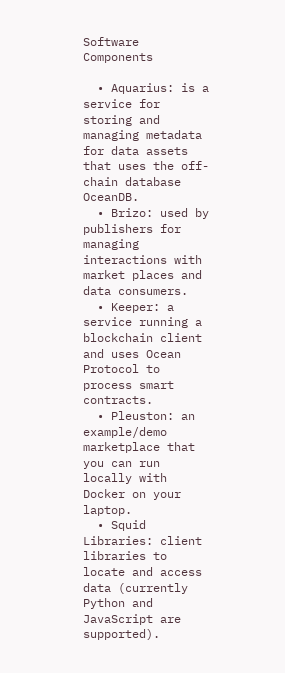Software Components

  • Aquarius: is a service for storing and managing metadata for data assets that uses the off-chain database OceanDB.
  • Brizo: used by publishers for managing interactions with market places and data consumers.
  • Keeper: a service running a blockchain client and uses Ocean Protocol to process smart contracts.
  • Pleuston: an example/demo marketplace that you can run locally with Docker on your laptop.
  • Squid Libraries: client libraries to locate and access data (currently Python and JavaScript are supported).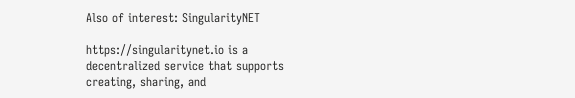Also of interest: SingularityNET

https://singularitynet.io is a decentralized service that supports creating, sharing, and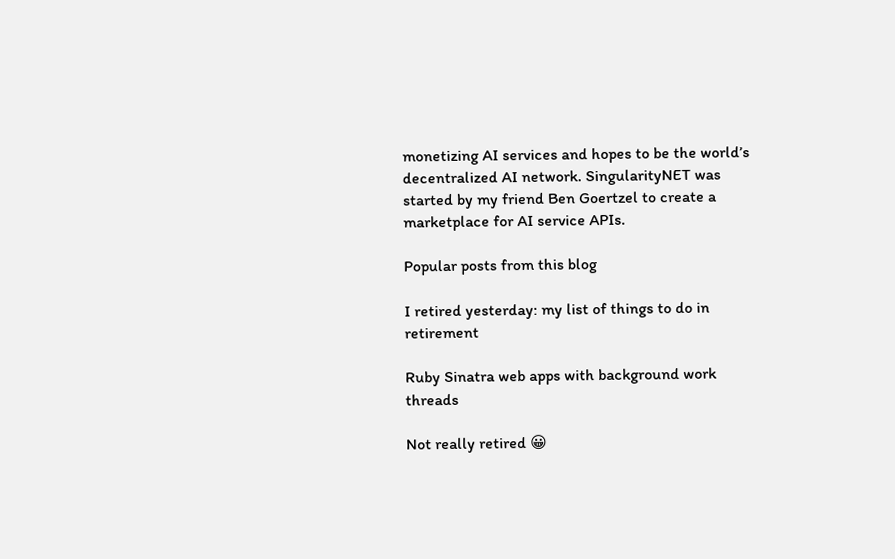monetizing AI services and hopes to be the world’s decentralized AI network. SingularityNET was started by my friend Ben Goertzel to create a marketplace for AI service APIs.

Popular posts from this blog

I retired yesterday: my list of things to do in retirement

Ruby Sinatra web apps with background work threads

Not really retired 😀